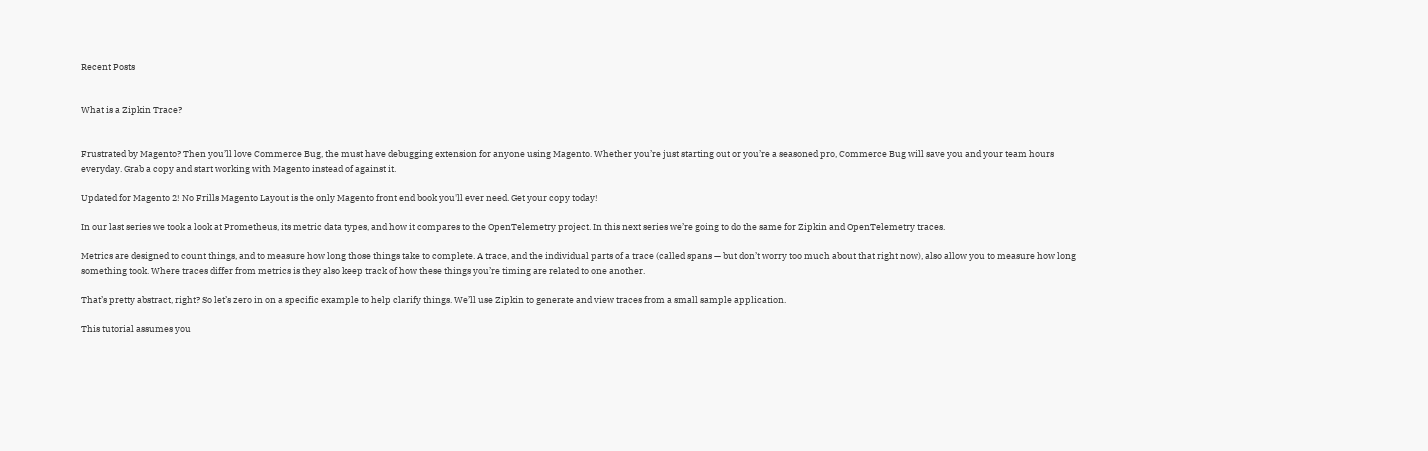Recent Posts


What is a Zipkin Trace?


Frustrated by Magento? Then you’ll love Commerce Bug, the must have debugging extension for anyone using Magento. Whether you’re just starting out or you’re a seasoned pro, Commerce Bug will save you and your team hours everyday. Grab a copy and start working with Magento instead of against it.

Updated for Magento 2! No Frills Magento Layout is the only Magento front end book you'll ever need. Get your copy today!

In our last series we took a look at Prometheus, its metric data types, and how it compares to the OpenTelemetry project. In this next series we’re going to do the same for Zipkin and OpenTelemetry traces.

Metrics are designed to count things, and to measure how long those things take to complete. A trace, and the individual parts of a trace (called spans — but don’t worry too much about that right now), also allow you to measure how long something took. Where traces differ from metrics is they also keep track of how these things you’re timing are related to one another.

That’s pretty abstract, right? So let’s zero in on a specific example to help clarify things. We’ll use Zipkin to generate and view traces from a small sample application.

This tutorial assumes you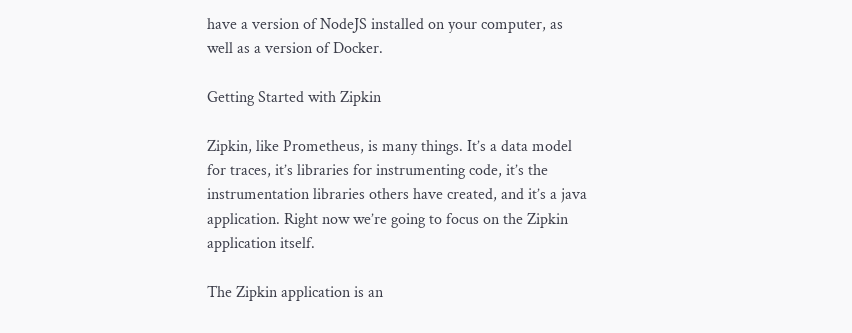have a version of NodeJS installed on your computer, as well as a version of Docker.

Getting Started with Zipkin

Zipkin, like Prometheus, is many things. It’s a data model for traces, it’s libraries for instrumenting code, it’s the instrumentation libraries others have created, and it’s a java application. Right now we’re going to focus on the Zipkin application itself.

The Zipkin application is an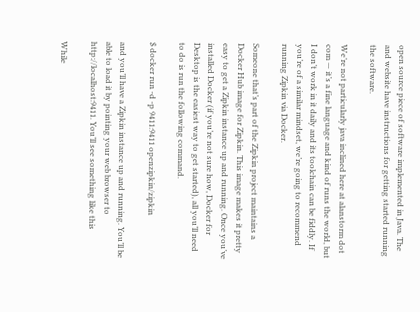open source piece of software implemented in Java. The and website have instructions for getting started running the software.

We’re not particularly java inclined here at alanstorm dot com — it’s a fine language and kind of runs the world, but I don’t work in it daily and its toolchain can be fiddly. If you’re of a similar mindset, we’re going to recommend running Zipkin via Docker.

Someone that’s part of the Zipkin project maintains a Docker Hub image for Zipkin. This image makes it pretty easy to get a Zipkin instance up and running. Once you’ve installed Docker (if you’re not sure how, Docker for Desktop is the easiest way to get started), all you’ll need to do is run the following command.

$ docker run -d -p 9411:9411 openzipkin/zipkin

and you’ll have a Zipkin instance up and running. You’ll be able to load it by pointing your web browser to http://localhost:9411. You’ll see something like this

While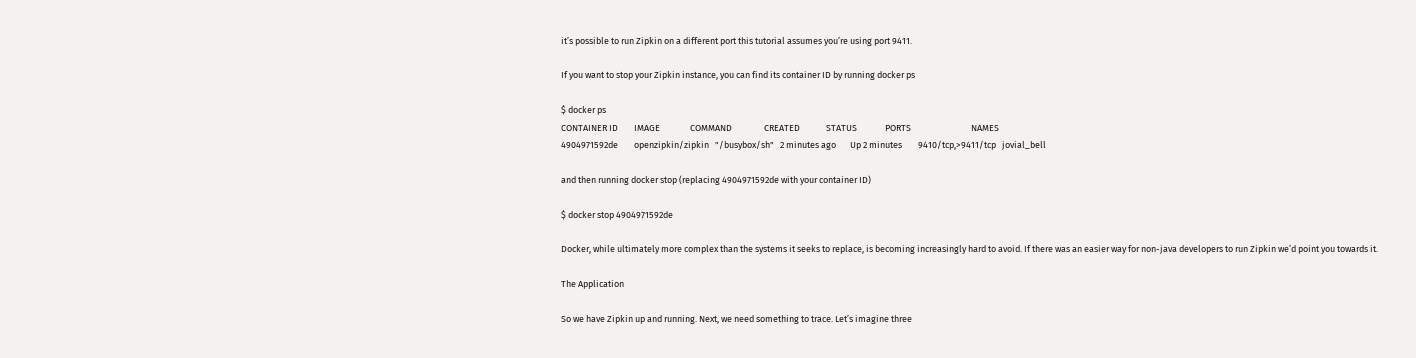it’s possible to run Zipkin on a different port this tutorial assumes you’re using port 9411.

If you want to stop your Zipkin instance, you can find its container ID by running docker ps

$ docker ps
CONTAINER ID        IMAGE               COMMAND                CREATED             STATUS              PORTS                              NAMES
4904971592de        openzipkin/zipkin   "/busybox/sh"   2 minutes ago       Up 2 minutes        9410/tcp,>9411/tcp   jovial_bell

and then running docker stop (replacing 4904971592de with your container ID)

$ docker stop 4904971592de

Docker, while ultimately more complex than the systems it seeks to replace, is becoming increasingly hard to avoid. If there was an easier way for non-java developers to run Zipkin we’d point you towards it.

The Application

So we have Zipkin up and running. Next, we need something to trace. Let’s imagine three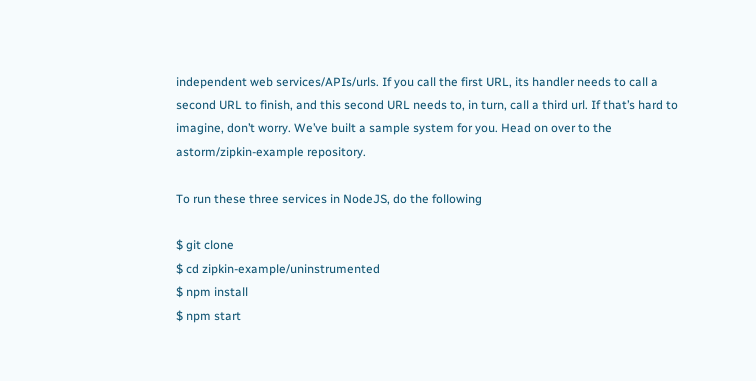independent web services/APIs/urls. If you call the first URL, its handler needs to call a second URL to finish, and this second URL needs to, in turn, call a third url. If that’s hard to imagine, don’t worry. We’ve built a sample system for you. Head on over to the astorm/zipkin-example repository.

To run these three services in NodeJS, do the following

$ git clone
$ cd zipkin-example/uninstrumented
$ npm install
$ npm start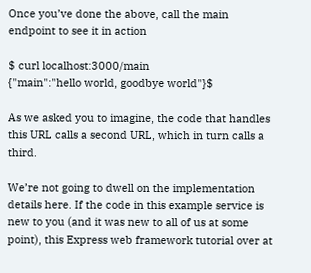Once you’ve done the above, call the main endpoint to see it in action

$ curl localhost:3000/main
{"main":"hello world, goodbye world"}$

As we asked you to imagine, the code that handles this URL calls a second URL, which in turn calls a third.

We’re not going to dwell on the implementation details here. If the code in this example service is new to you (and it was new to all of us at some point), this Express web framework tutorial over at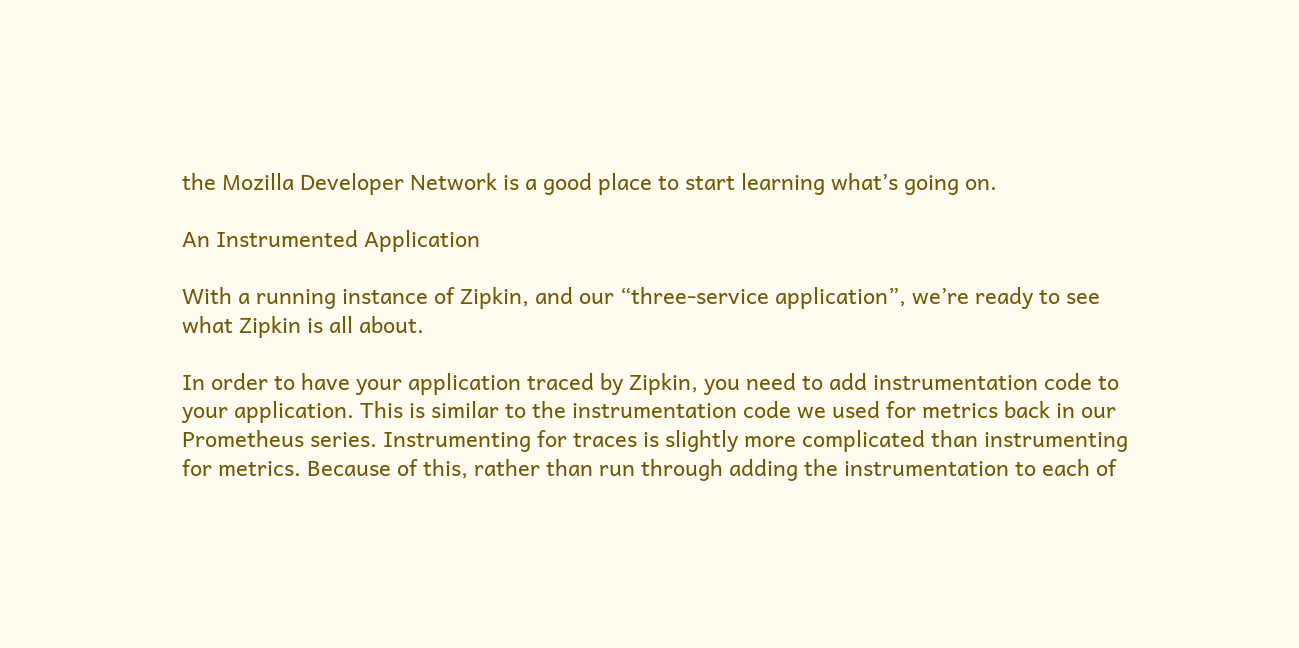the Mozilla Developer Network is a good place to start learning what’s going on.

An Instrumented Application

With a running instance of Zipkin, and our “three-service application”, we’re ready to see what Zipkin is all about.

In order to have your application traced by Zipkin, you need to add instrumentation code to your application. This is similar to the instrumentation code we used for metrics back in our Prometheus series. Instrumenting for traces is slightly more complicated than instrumenting for metrics. Because of this, rather than run through adding the instrumentation to each of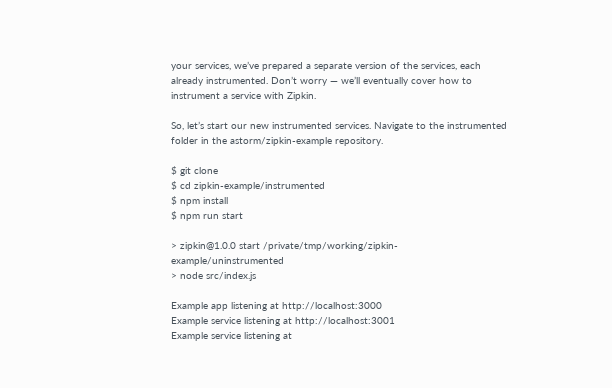your services, we’ve prepared a separate version of the services, each already instrumented. Don’t worry — we’ll eventually cover how to instrument a service with Zipkin.

So, let’s start our new instrumented services. Navigate to the instrumented folder in the astorm/zipkin-example repository.

$ git clone
$ cd zipkin-example/instrumented
$ npm install
$ npm run start

> zipkin@1.0.0 start /private/tmp/working/zipkin-example/uninstrumented
> node src/index.js

Example app listening at http://localhost:3000
Example service listening at http://localhost:3001
Example service listening at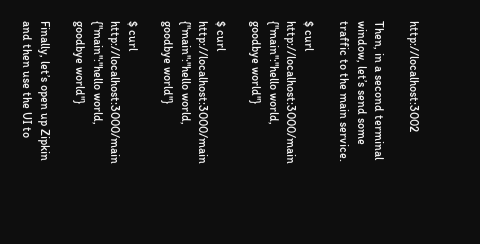http://localhost:3002

Then, in a second terminal window, let’s send some traffic to the main service.

$ curl http://localhost:3000/main
{"main":"hello world, goodbye world"}

$ curl http://localhost:3000/main
{"main":"hello world, goodbye world"}

$ curl http://localhost:3000/main
{"main":"hello world, goodbye world"}

Finally, let’s open up Zipkin and then use the UI to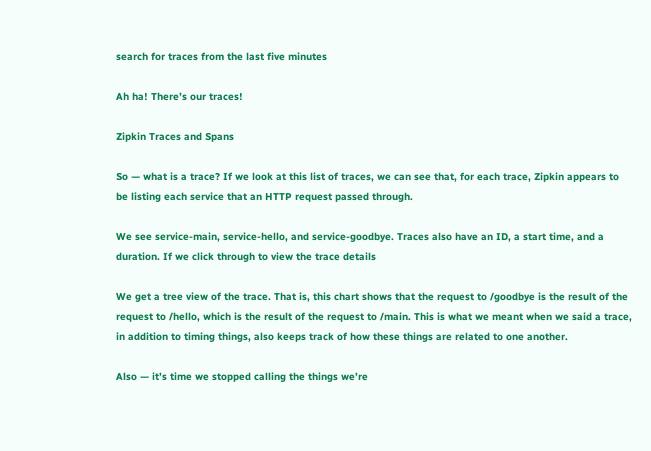search for traces from the last five minutes

Ah ha! There’s our traces!

Zipkin Traces and Spans

So — what is a trace? If we look at this list of traces, we can see that, for each trace, Zipkin appears to be listing each service that an HTTP request passed through.

We see service-main, service-hello, and service-goodbye. Traces also have an ID, a start time, and a duration. If we click through to view the trace details

We get a tree view of the trace. That is, this chart shows that the request to /goodbye is the result of the request to /hello, which is the result of the request to /main. This is what we meant when we said a trace, in addition to timing things, also keeps track of how these things are related to one another.

Also — it’s time we stopped calling the things we’re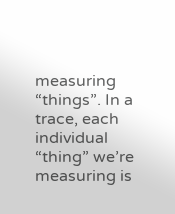measuring “things”. In a trace, each individual “thing” we’re measuring is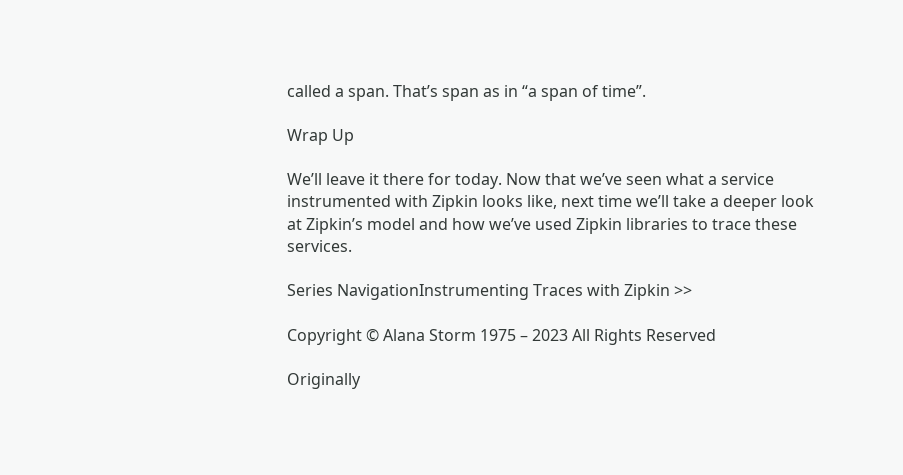called a span. That’s span as in “a span of time”.

Wrap Up

We’ll leave it there for today. Now that we’ve seen what a service instrumented with Zipkin looks like, next time we’ll take a deeper look at Zipkin’s model and how we’ve used Zipkin libraries to trace these services.

Series NavigationInstrumenting Traces with Zipkin >>

Copyright © Alana Storm 1975 – 2023 All Rights Reserved

Originally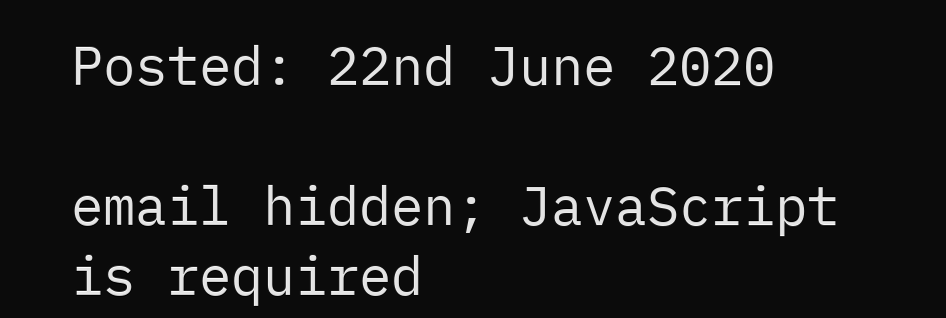Posted: 22nd June 2020

email hidden; JavaScript is required